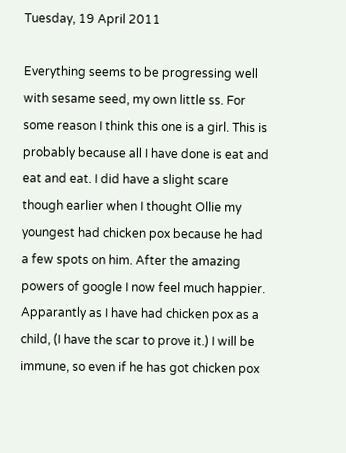Tuesday, 19 April 2011

Everything seems to be progressing well with sesame seed, my own little ss. For some reason I think this one is a girl. This is probably because all I have done is eat and eat and eat. I did have a slight scare though earlier when I thought Ollie my youngest had chicken pox because he had a few spots on him. After the amazing powers of google I now feel much happier. Apparantly as I have had chicken pox as a child, (I have the scar to prove it.) I will be immune, so even if he has got chicken pox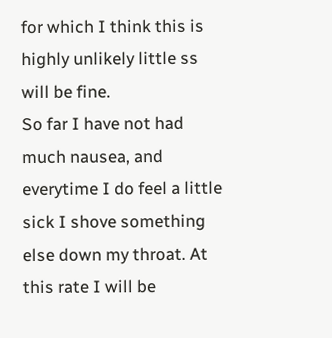for which I think this is highly unlikely little ss will be fine.
So far I have not had much nausea, and everytime I do feel a little sick I shove something else down my throat. At this rate I will be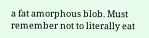a fat amorphous blob. Must remember not to literally eat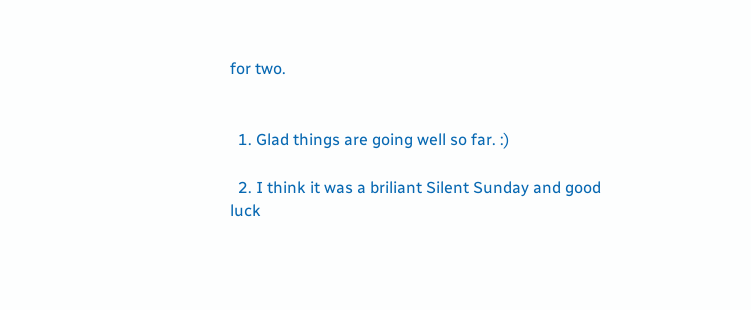for two.


  1. Glad things are going well so far. :)

  2. I think it was a briliant Silent Sunday and good luck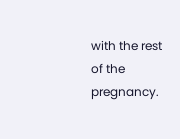with the rest of the pregnancy.